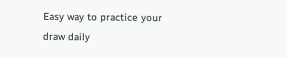Easy way to practice your draw daily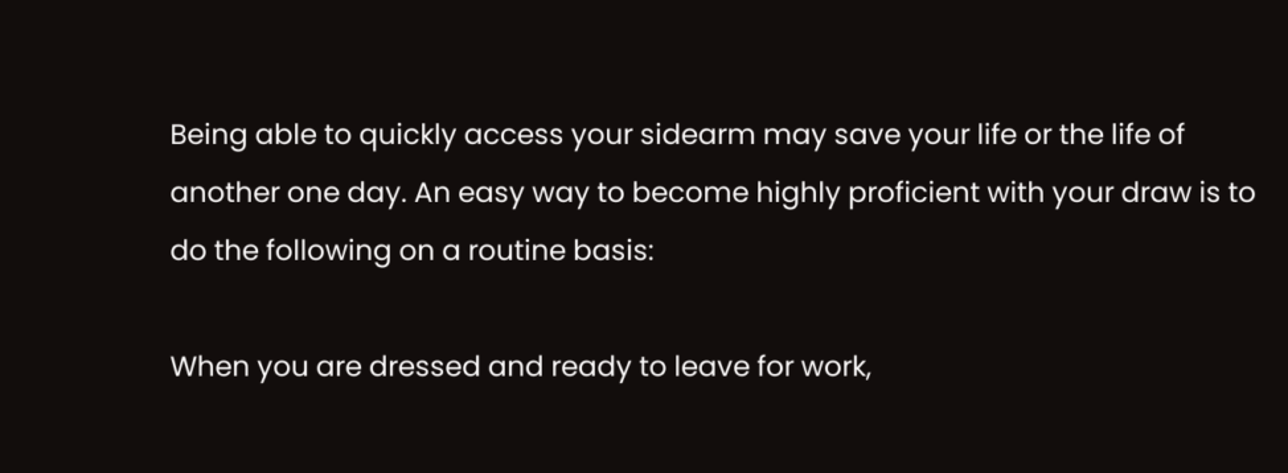Being able to quickly access your sidearm may save your life or the life of another one day. An easy way to become highly proficient with your draw is to do the following on a routine basis:

When you are dressed and ready to leave for work,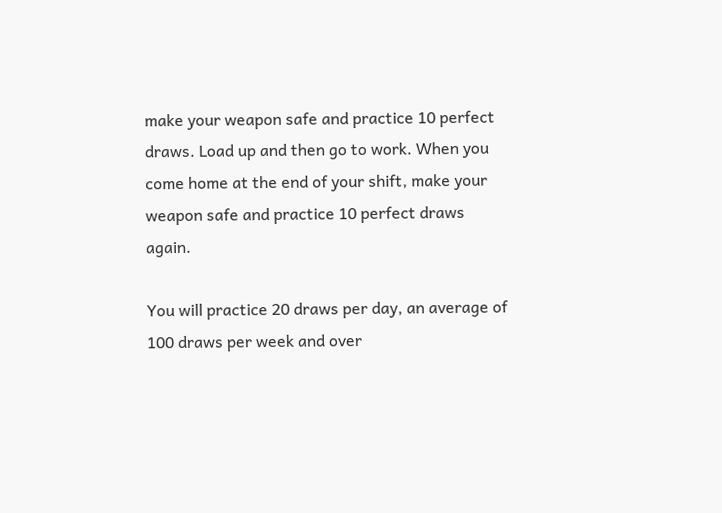make your weapon safe and practice 10 perfect draws. Load up and then go to work. When you come home at the end of your shift, make your weapon safe and practice 10 perfect draws again.

You will practice 20 draws per day, an average of 100 draws per week and over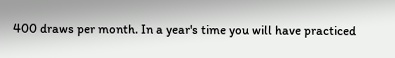400 draws per month. In a year's time you will have practiced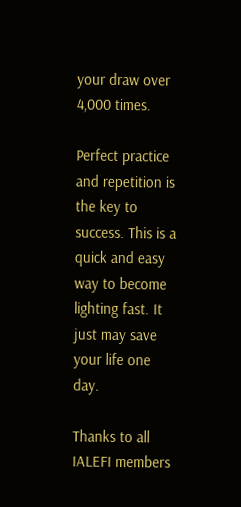your draw over 4,000 times.

Perfect practice and repetition is the key to success. This is a quick and easy way to become lighting fast. It just may save your life one day.

Thanks to all IALEFI members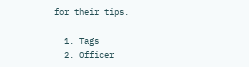for their tips.

  1. Tags
  2. Officer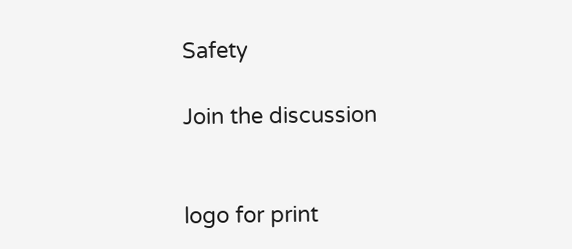Safety

Join the discussion


logo for print